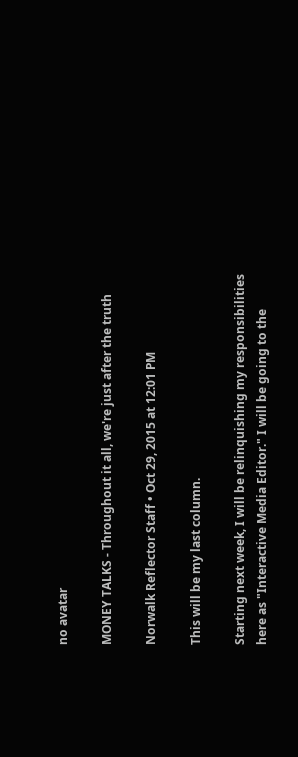no avatar

MONEY TALKS - Throughout it all, we're just after the truth

Norwalk Reflector Staff • Oct 29, 2015 at 12:01 PM

This will be my last column.

Starting next week, I will be relinquishing my responsibilities here as "Interactive Media Editor." I will be going to the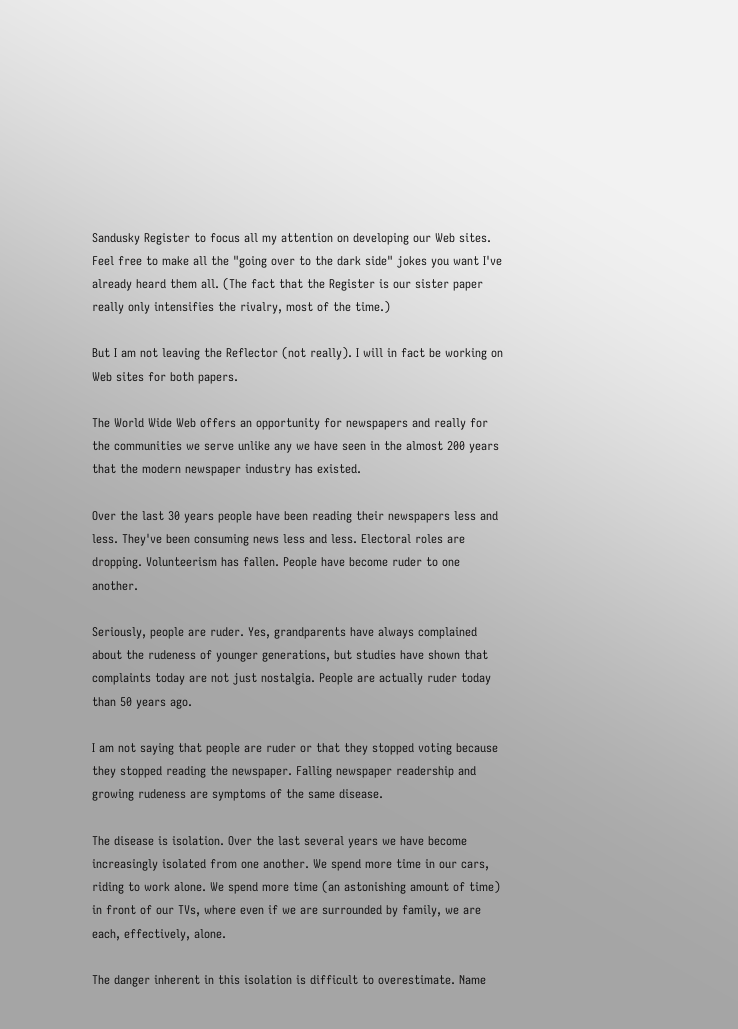Sandusky Register to focus all my attention on developing our Web sites. Feel free to make all the "going over to the dark side" jokes you want I've already heard them all. (The fact that the Register is our sister paper really only intensifies the rivalry, most of the time.)

But I am not leaving the Reflector (not really). I will in fact be working on Web sites for both papers.

The World Wide Web offers an opportunity for newspapers and really for the communities we serve unlike any we have seen in the almost 200 years that the modern newspaper industry has existed.

Over the last 30 years people have been reading their newspapers less and less. They've been consuming news less and less. Electoral roles are dropping. Volunteerism has fallen. People have become ruder to one another.

Seriously, people are ruder. Yes, grandparents have always complained about the rudeness of younger generations, but studies have shown that complaints today are not just nostalgia. People are actually ruder today than 50 years ago.

I am not saying that people are ruder or that they stopped voting because they stopped reading the newspaper. Falling newspaper readership and growing rudeness are symptoms of the same disease.

The disease is isolation. Over the last several years we have become increasingly isolated from one another. We spend more time in our cars, riding to work alone. We spend more time (an astonishing amount of time) in front of our TVs, where even if we are surrounded by family, we are each, effectively, alone.

The danger inherent in this isolation is difficult to overestimate. Name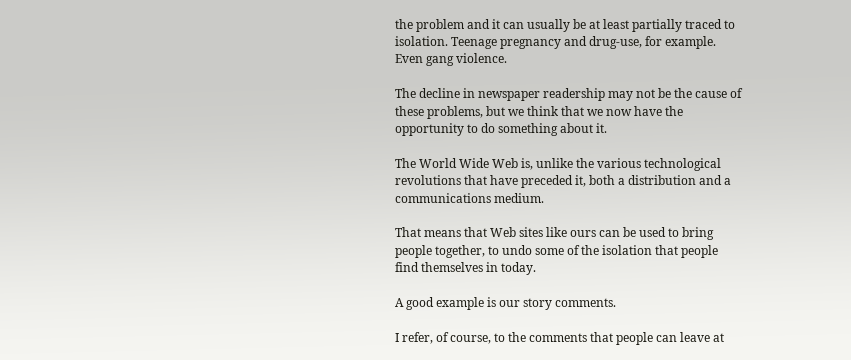the problem and it can usually be at least partially traced to isolation. Teenage pregnancy and drug-use, for example. Even gang violence.

The decline in newspaper readership may not be the cause of these problems, but we think that we now have the opportunity to do something about it.

The World Wide Web is, unlike the various technological revolutions that have preceded it, both a distribution and a communications medium.

That means that Web sites like ours can be used to bring people together, to undo some of the isolation that people find themselves in today.

A good example is our story comments.

I refer, of course, to the comments that people can leave at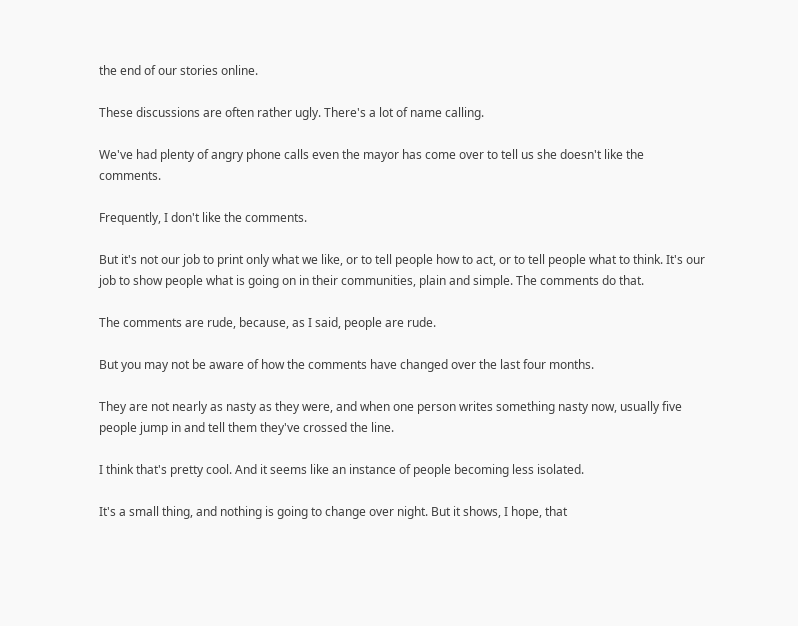the end of our stories online.

These discussions are often rather ugly. There's a lot of name calling.

We've had plenty of angry phone calls even the mayor has come over to tell us she doesn't like the comments.

Frequently, I don't like the comments.

But it's not our job to print only what we like, or to tell people how to act, or to tell people what to think. It's our job to show people what is going on in their communities, plain and simple. The comments do that.

The comments are rude, because, as I said, people are rude.

But you may not be aware of how the comments have changed over the last four months.

They are not nearly as nasty as they were, and when one person writes something nasty now, usually five people jump in and tell them they've crossed the line.

I think that's pretty cool. And it seems like an instance of people becoming less isolated.

It's a small thing, and nothing is going to change over night. But it shows, I hope, that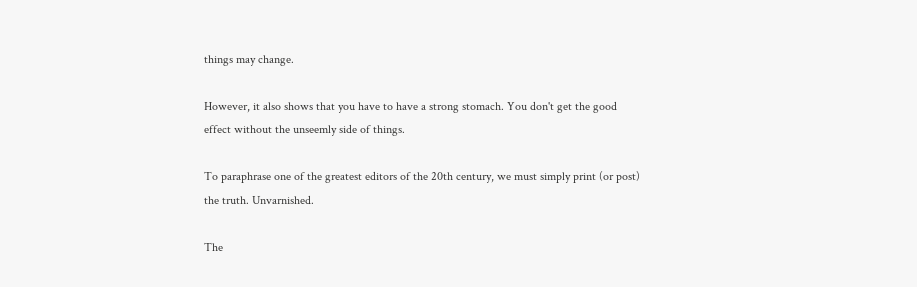things may change.

However, it also shows that you have to have a strong stomach. You don't get the good effect without the unseemly side of things.

To paraphrase one of the greatest editors of the 20th century, we must simply print (or post) the truth. Unvarnished.

The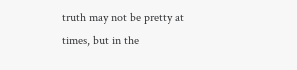truth may not be pretty at times, but in the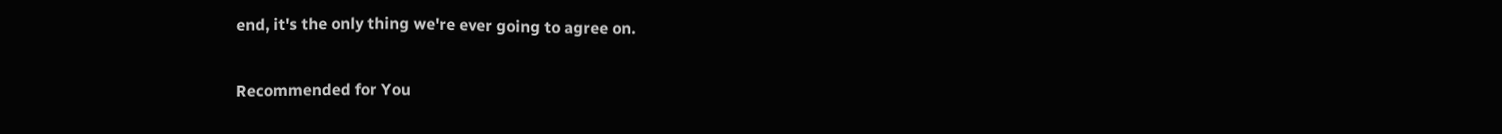end, it's the only thing we're ever going to agree on.

Recommended for You